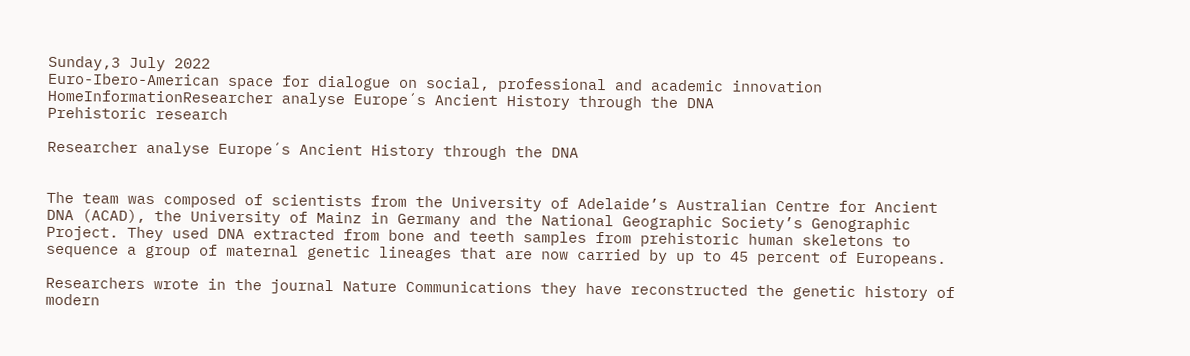Sunday,3 July 2022
Euro-Ibero-American space for dialogue on social, professional and academic innovation
HomeInformationResearcher analyse Europe´s Ancient History through the DNA
Prehistoric research

Researcher analyse Europe´s Ancient History through the DNA


The team was composed of scientists from the University of Adelaide’s Australian Centre for Ancient DNA (ACAD), the University of Mainz in Germany and the National Geographic Society’s Genographic Project. They used DNA extracted from bone and teeth samples from prehistoric human skeletons to sequence a group of maternal genetic lineages that are now carried by up to 45 percent of Europeans.

Researchers wrote in the journal Nature Communications they have reconstructed the genetic history of modern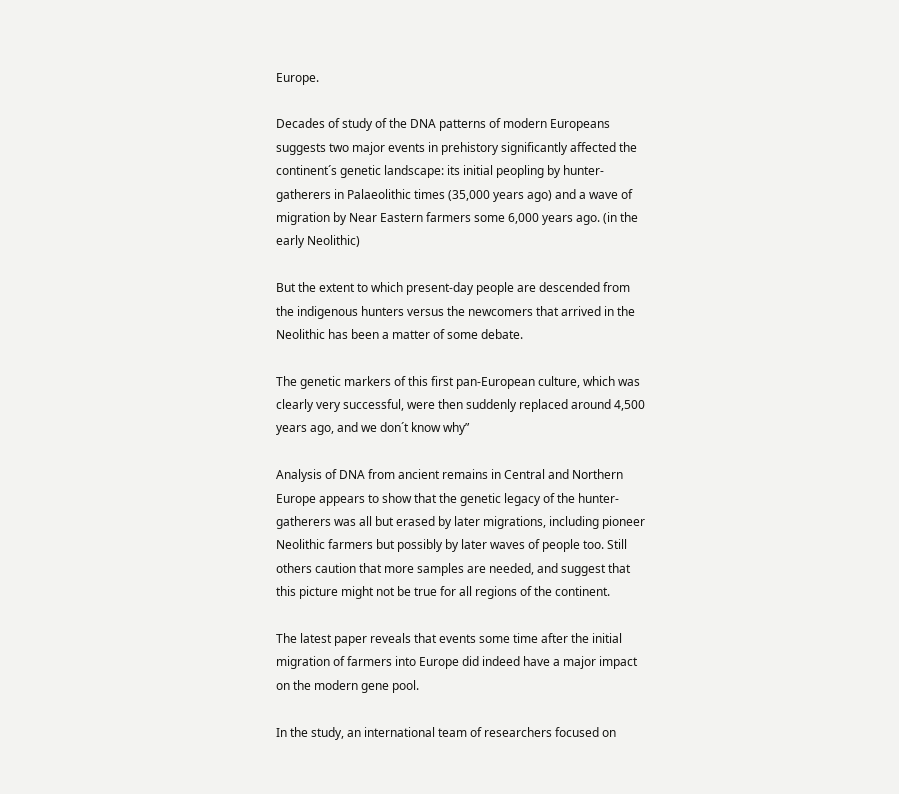Europe.

Decades of study of the DNA patterns of modern Europeans suggests two major events in prehistory significantly affected the continent´s genetic landscape: its initial peopling by hunter-gatherers in Palaeolithic times (35,000 years ago) and a wave of migration by Near Eastern farmers some 6,000 years ago. (in the early Neolithic)

But the extent to which present-day people are descended from the indigenous hunters versus the newcomers that arrived in the Neolithic has been a matter of some debate.

The genetic markers of this first pan-European culture, which was clearly very successful, were then suddenly replaced around 4,500 years ago, and we don´t know why”

Analysis of DNA from ancient remains in Central and Northern Europe appears to show that the genetic legacy of the hunter-gatherers was all but erased by later migrations, including pioneer Neolithic farmers but possibly by later waves of people too. Still others caution that more samples are needed, and suggest that this picture might not be true for all regions of the continent.

The latest paper reveals that events some time after the initial migration of farmers into Europe did indeed have a major impact on the modern gene pool.

In the study, an international team of researchers focused on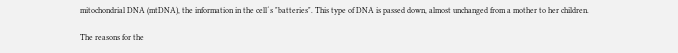mitochondrial DNA (mtDNA), the information in the cell´s "batteries". This type of DNA is passed down, almost unchanged from a mother to her children.

The reasons for the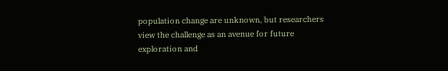population change are unknown, but researchers view the challenge as an avenue for future exploration and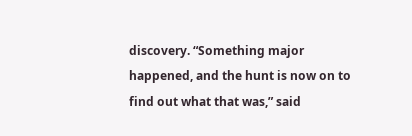discovery. “Something major happened, and the hunt is now on to find out what that was,” said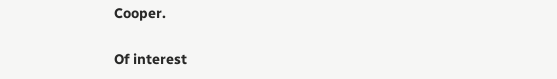Cooper.

Of interest